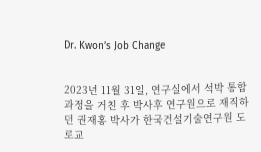Dr. Kwon’s Job Change


2023년 11월 31일, 연구실에서 석박 통합 과정을 거친 후 박사후 연구원으로 재직하던 권재홍 박사가 한국건설기술연구원 도로교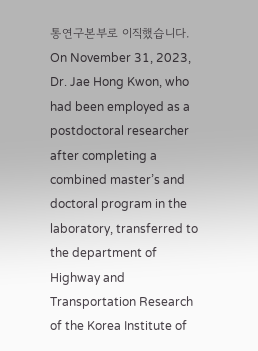통연구본부로 이직했습니다.
On November 31, 2023, Dr. Jae Hong Kwon, who had been employed as a postdoctoral researcher after completing a combined master’s and doctoral program in the laboratory, transferred to the department of Highway and Transportation Research of the Korea Institute of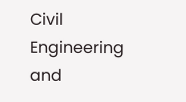Civil Engineering and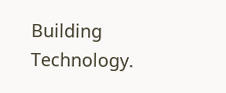Building Technology.